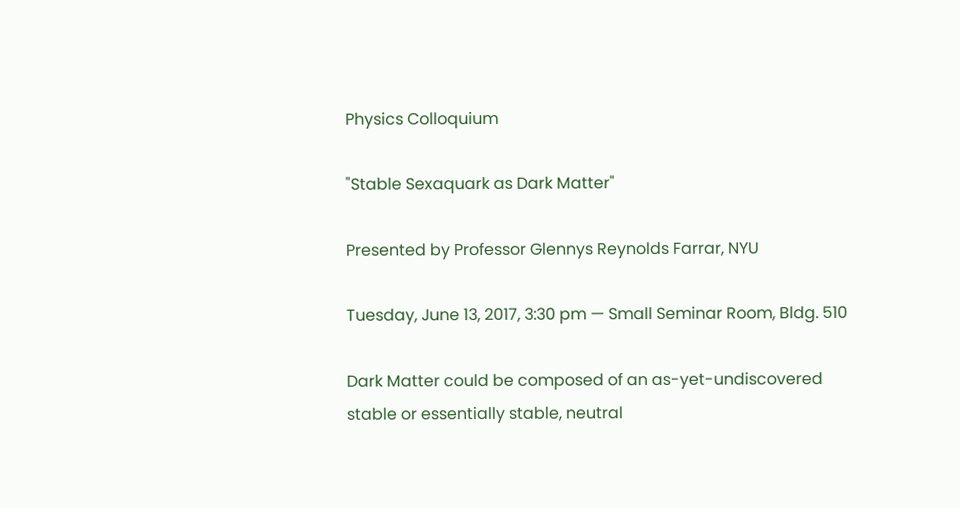Physics Colloquium

"Stable Sexaquark as Dark Matter"

Presented by Professor Glennys Reynolds Farrar, NYU

Tuesday, June 13, 2017, 3:30 pm — Small Seminar Room, Bldg. 510

Dark Matter could be composed of an as-yet-undiscovered stable or essentially stable, neutral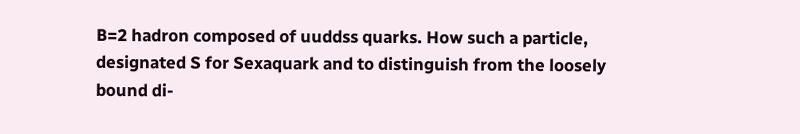B=2 hadron composed of uuddss quarks. How such a particle, designated S for Sexaquark and to distinguish from the loosely bound di-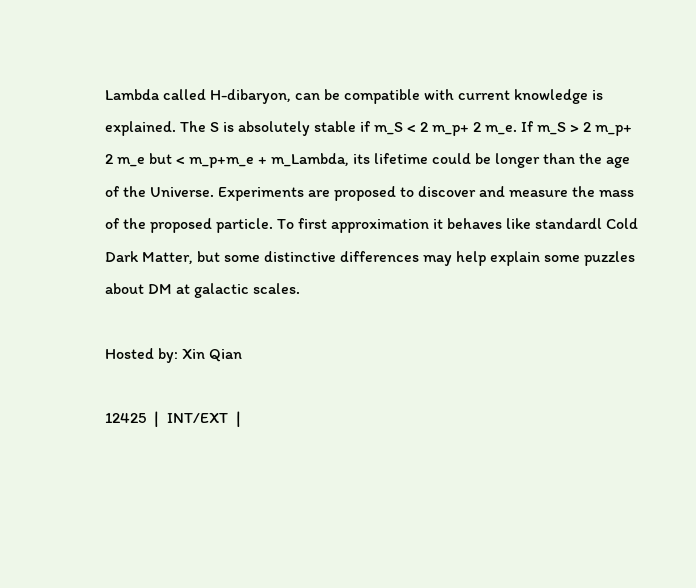Lambda called H-dibaryon, can be compatible with current knowledge is explained. The S is absolutely stable if m_S < 2 m_p+ 2 m_e. If m_S > 2 m_p+ 2 m_e but < m_p+m_e + m_Lambda, its lifetime could be longer than the age of the Universe. Experiments are proposed to discover and measure the mass of the proposed particle. To first approximation it behaves like standardl Cold Dark Matter, but some distinctive differences may help explain some puzzles about DM at galactic scales.

Hosted by: Xin Qian

12425  |  INT/EXT  |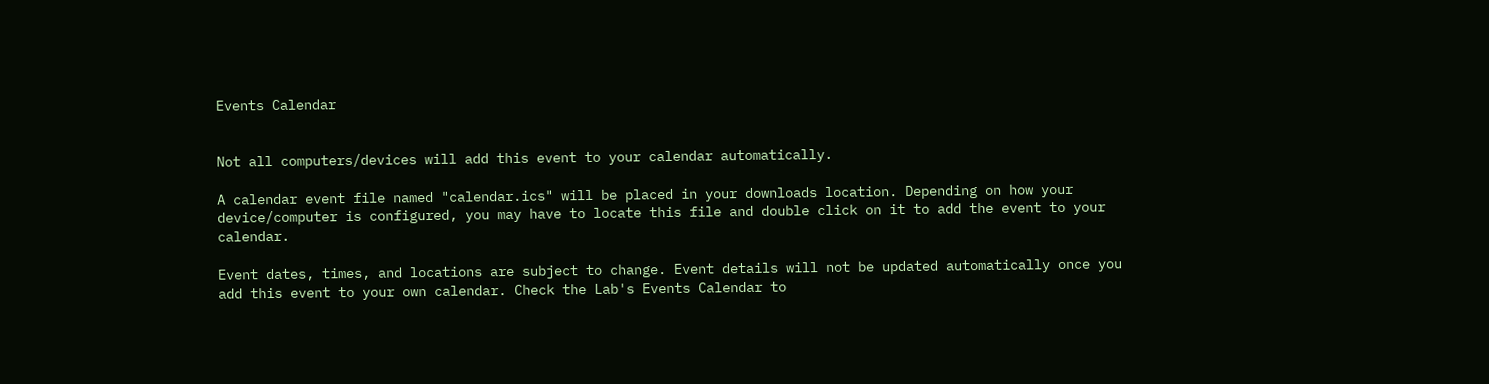Events Calendar


Not all computers/devices will add this event to your calendar automatically.

A calendar event file named "calendar.ics" will be placed in your downloads location. Depending on how your device/computer is configured, you may have to locate this file and double click on it to add the event to your calendar.

Event dates, times, and locations are subject to change. Event details will not be updated automatically once you add this event to your own calendar. Check the Lab's Events Calendar to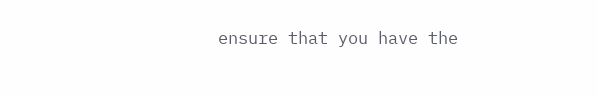ensure that you have the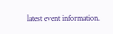latest event information.